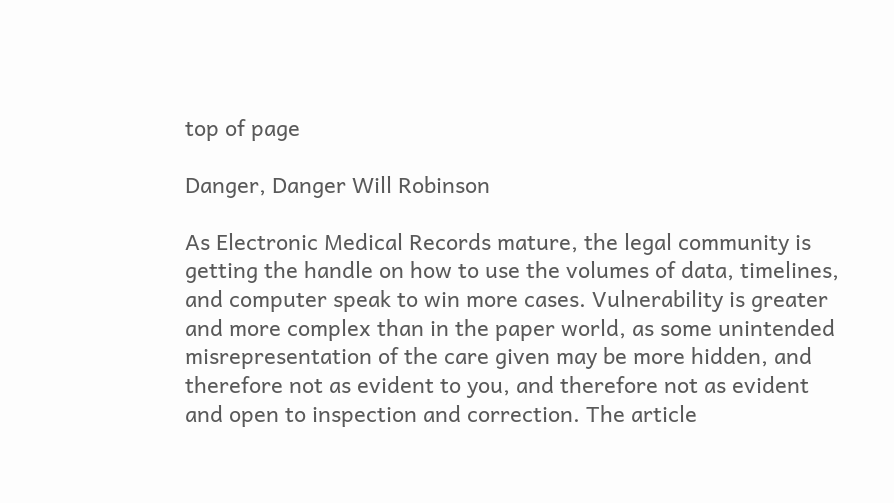top of page

Danger, Danger Will Robinson

As Electronic Medical Records mature, the legal community is getting the handle on how to use the volumes of data, timelines, and computer speak to win more cases. Vulnerability is greater and more complex than in the paper world, as some unintended misrepresentation of the care given may be more hidden, and therefore not as evident to you, and therefore not as evident and open to inspection and correction. The article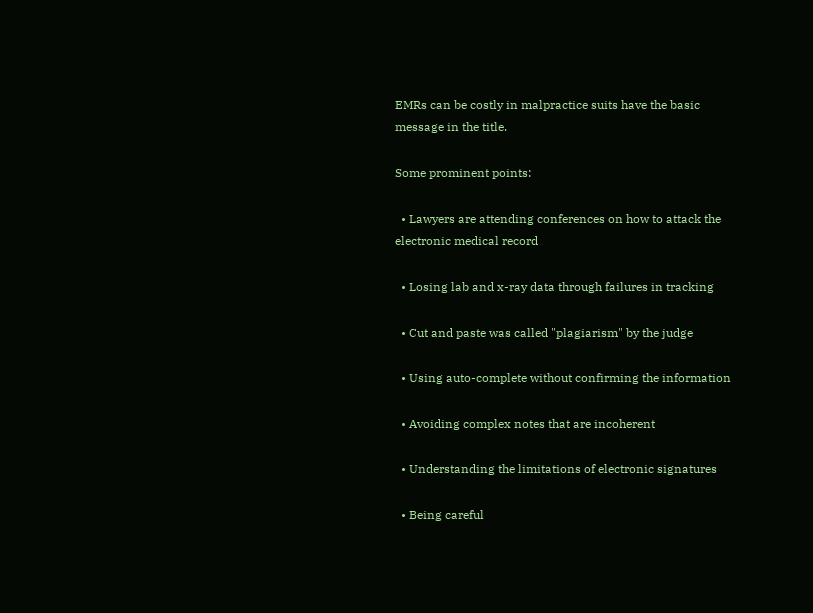EMRs can be costly in malpractice suits have the basic message in the title.

Some prominent points:

  • Lawyers are attending conferences on how to attack the electronic medical record

  • Losing lab and x-ray data through failures in tracking

  • Cut and paste was called "plagiarism" by the judge

  • Using auto-complete without confirming the information

  • Avoiding complex notes that are incoherent

  • Understanding the limitations of electronic signatures

  • Being careful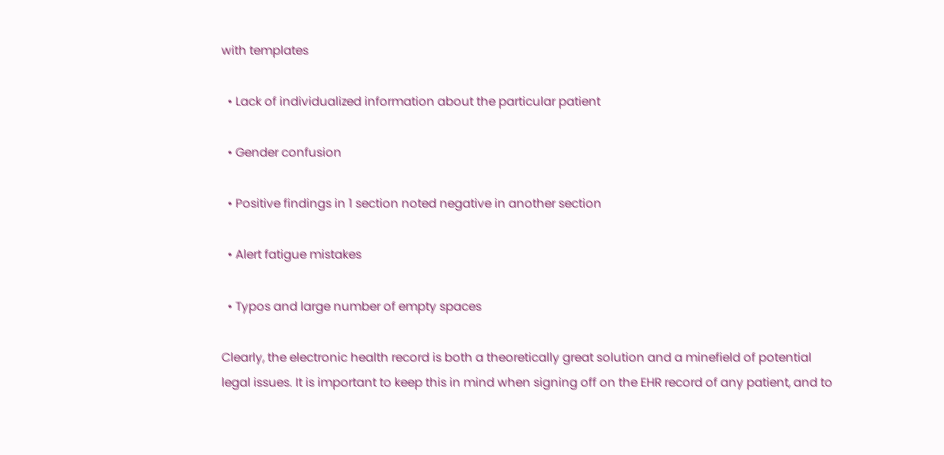with templates

  • Lack of individualized information about the particular patient

  • Gender confusion

  • Positive findings in 1 section noted negative in another section

  • Alert fatigue mistakes

  • Typos and large number of empty spaces

Clearly, the electronic health record is both a theoretically great solution and a minefield of potential legal issues. It is important to keep this in mind when signing off on the EHR record of any patient, and to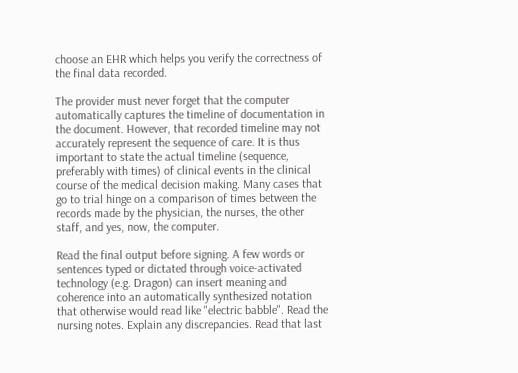choose an EHR which helps you verify the correctness of the final data recorded.

The provider must never forget that the computer automatically captures the timeline of documentation in the document. However, that recorded timeline may not accurately represent the sequence of care. It is thus important to state the actual timeline (sequence, preferably with times) of clinical events in the clinical course of the medical decision making. Many cases that go to trial hinge on a comparison of times between the records made by the physician, the nurses, the other staff, and yes, now, the computer.

Read the final output before signing. A few words or sentences typed or dictated through voice-activated technology (e.g. Dragon) can insert meaning and coherence into an automatically synthesized notation that otherwise would read like "electric babble". Read the nursing notes. Explain any discrepancies. Read that last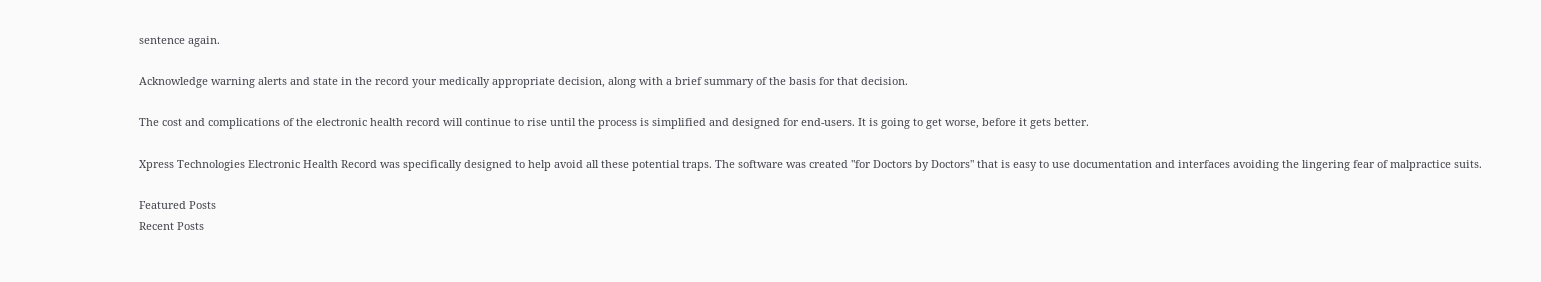sentence again.

Acknowledge warning alerts and state in the record your medically appropriate decision, along with a brief summary of the basis for that decision.

The cost and complications of the electronic health record will continue to rise until the process is simplified and designed for end-users. It is going to get worse, before it gets better.

Xpress Technologies Electronic Health Record was specifically designed to help avoid all these potential traps. The software was created "for Doctors by Doctors" that is easy to use documentation and interfaces avoiding the lingering fear of malpractice suits.

Featured Posts
Recent Posts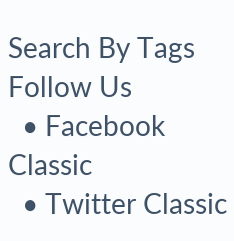Search By Tags
Follow Us
  • Facebook Classic
  • Twitter Classic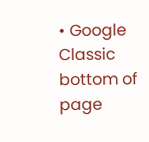• Google Classic
bottom of page